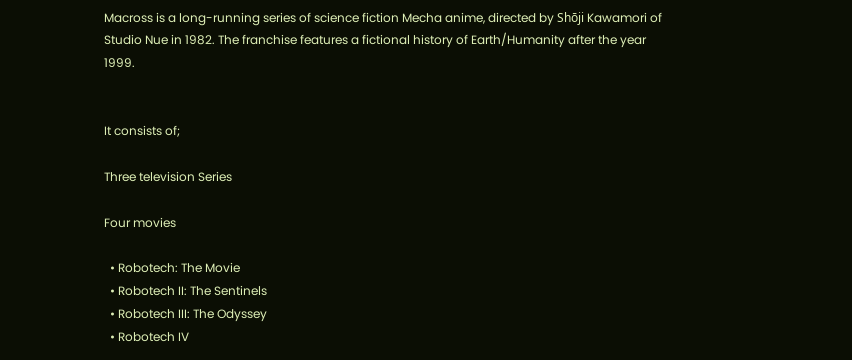Macross is a long-running series of science fiction Mecha anime, directed by Shōji Kawamori of Studio Nue in 1982. The franchise features a fictional history of Earth/Humanity after the year 1999.


It consists of;

Three television Series

Four movies

  • Robotech: The Movie
  • Robotech II: The Sentinels
  • Robotech III: The Odyssey
  • Robotech IV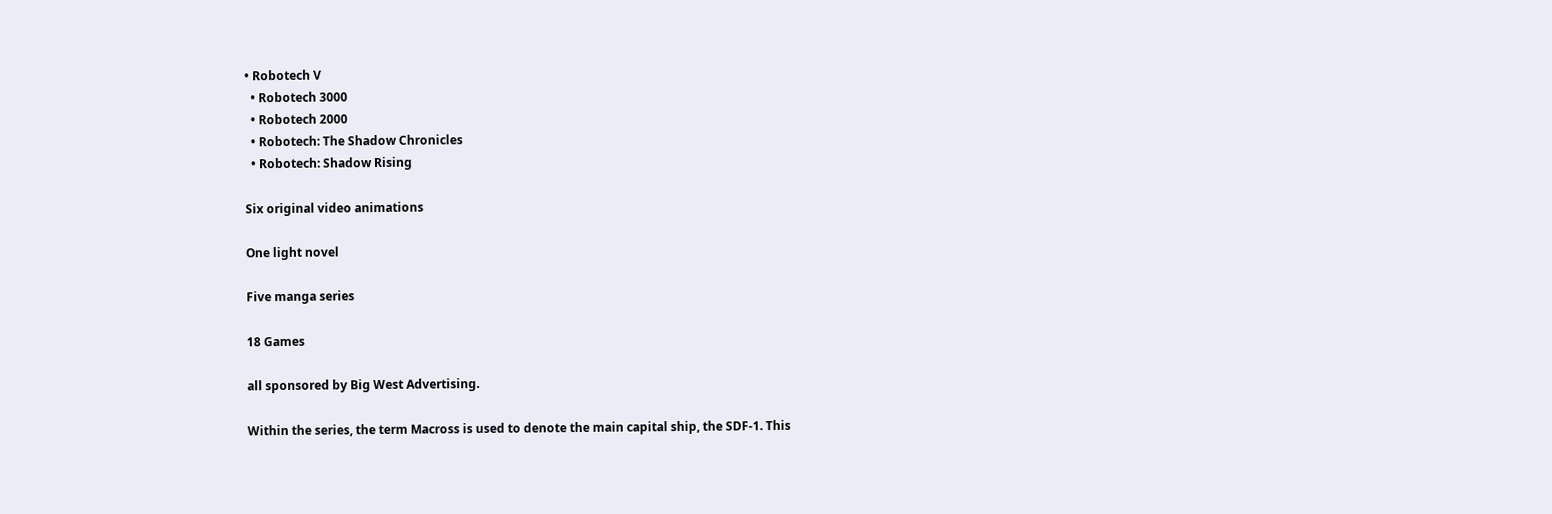• Robotech V
  • Robotech 3000
  • Robotech 2000
  • Robotech: The Shadow Chronicles
  • Robotech: Shadow Rising

Six original video animations

One light novel

Five manga series

18 Games

all sponsored by Big West Advertising.

Within the series, the term Macross is used to denote the main capital ship, the SDF-1. This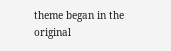theme began in the original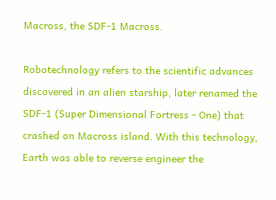Macross, the SDF-1 Macross.

Robotechnology refers to the scientific advances discovered in an alien starship, later renamed the SDF-1 (Super Dimensional Fortress - One) that crashed on Macross island. With this technology, Earth was able to reverse engineer the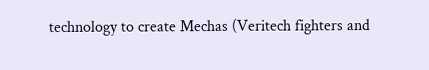technology to create Mechas (Veritech fighters and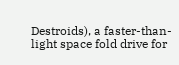Destroids), a faster-than-light space fold drive for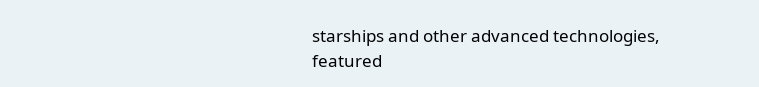starships and other advanced technologies, featured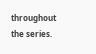throughout the series.